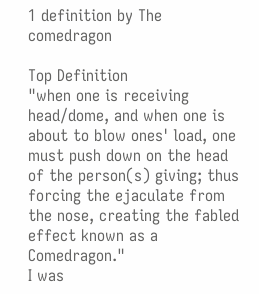1 definition by The comedragon

Top Definition
"when one is receiving head/dome, and when one is about to blow ones' load, one must push down on the head of the person(s) giving; thus forcing the ejaculate from the nose, creating the fabled effect known as a Comedragon."
I was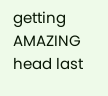getting AMAZING head last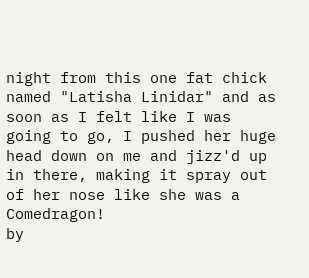night from this one fat chick named "Latisha Linidar" and as soon as I felt like I was going to go, I pushed her huge head down on me and jizz'd up in there, making it spray out of her nose like she was a Comedragon!
by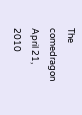The comedragon April 21, 2010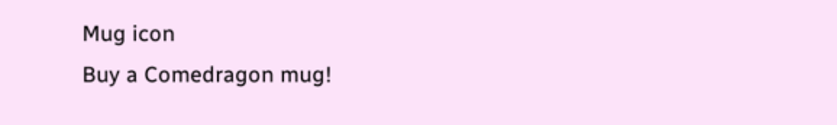Mug icon
Buy a Comedragon mug!